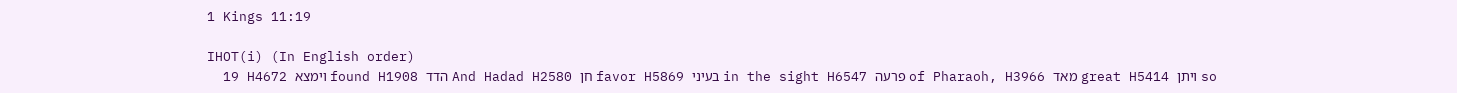1 Kings 11:19

IHOT(i) (In English order)
  19 H4672 וימצא found H1908 הדד And Hadad H2580 חן favor H5869 בעיני in the sight H6547 פרעה of Pharaoh, H3966 מאד great H5414 ויתן so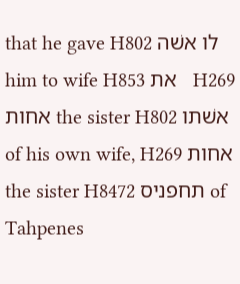that he gave H802 לו אשׁה him to wife H853 את   H269 אחות the sister H802 אשׁתו of his own wife, H269 אחות the sister H8472 תחפניס of Tahpenes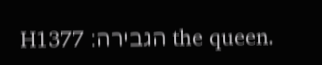H1377 הגבירה׃ the queen.